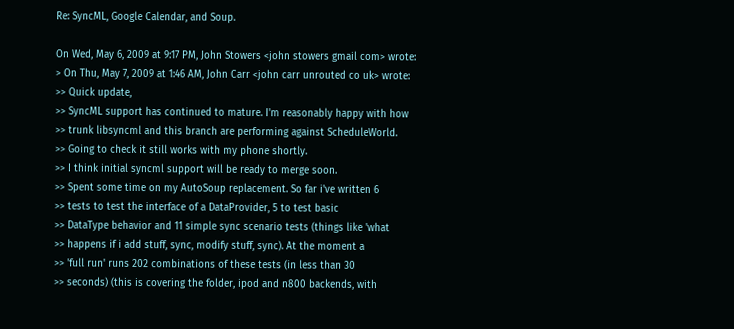Re: SyncML, Google Calendar, and Soup.

On Wed, May 6, 2009 at 9:17 PM, John Stowers <john stowers gmail com> wrote:
> On Thu, May 7, 2009 at 1:46 AM, John Carr <john carr unrouted co uk> wrote:
>> Quick update,
>> SyncML support has continued to mature. I'm reasonably happy with how
>> trunk libsyncml and this branch are performing against ScheduleWorld.
>> Going to check it still works with my phone shortly.
>> I think initial syncml support will be ready to merge soon.
>> Spent some time on my AutoSoup replacement. So far i've written 6
>> tests to test the interface of a DataProvider, 5 to test basic
>> DataType behavior and 11 simple sync scenario tests (things like 'what
>> happens if i add stuff, sync, modify stuff, sync). At the moment a
>> 'full run' runs 202 combinations of these tests (in less than 30
>> seconds) (this is covering the folder, ipod and n800 backends, with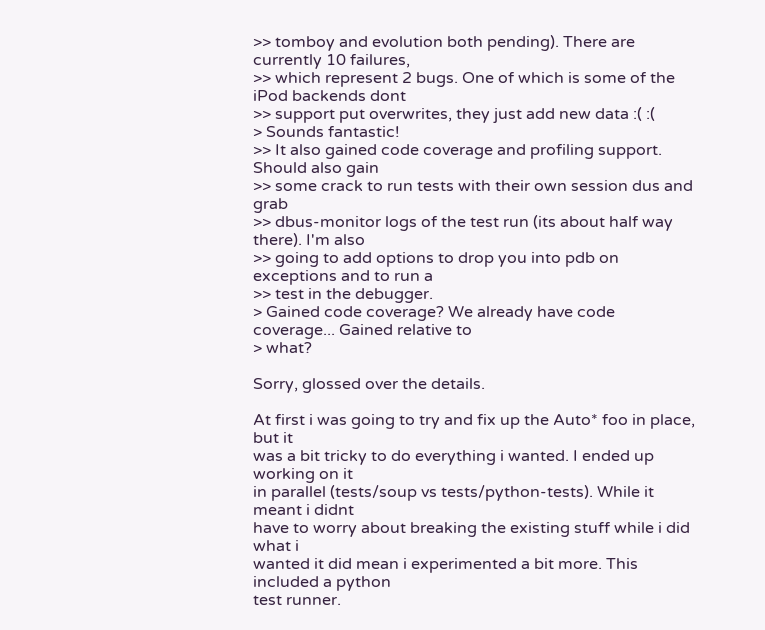>> tomboy and evolution both pending). There are currently 10 failures,
>> which represent 2 bugs. One of which is some of the iPod backends dont
>> support put overwrites, they just add new data :( :(
> Sounds fantastic!
>> It also gained code coverage and profiling support. Should also gain
>> some crack to run tests with their own session dus and grab
>> dbus-monitor logs of the test run (its about half way there). I'm also
>> going to add options to drop you into pdb on exceptions and to run a
>> test in the debugger.
> Gained code coverage? We already have code coverage... Gained relative to
> what?

Sorry, glossed over the details.

At first i was going to try and fix up the Auto* foo in place, but it
was a bit tricky to do everything i wanted. I ended up working on it
in parallel (tests/soup vs tests/python-tests). While it meant i didnt
have to worry about breaking the existing stuff while i did what i
wanted it did mean i experimented a bit more. This included a python
test runner.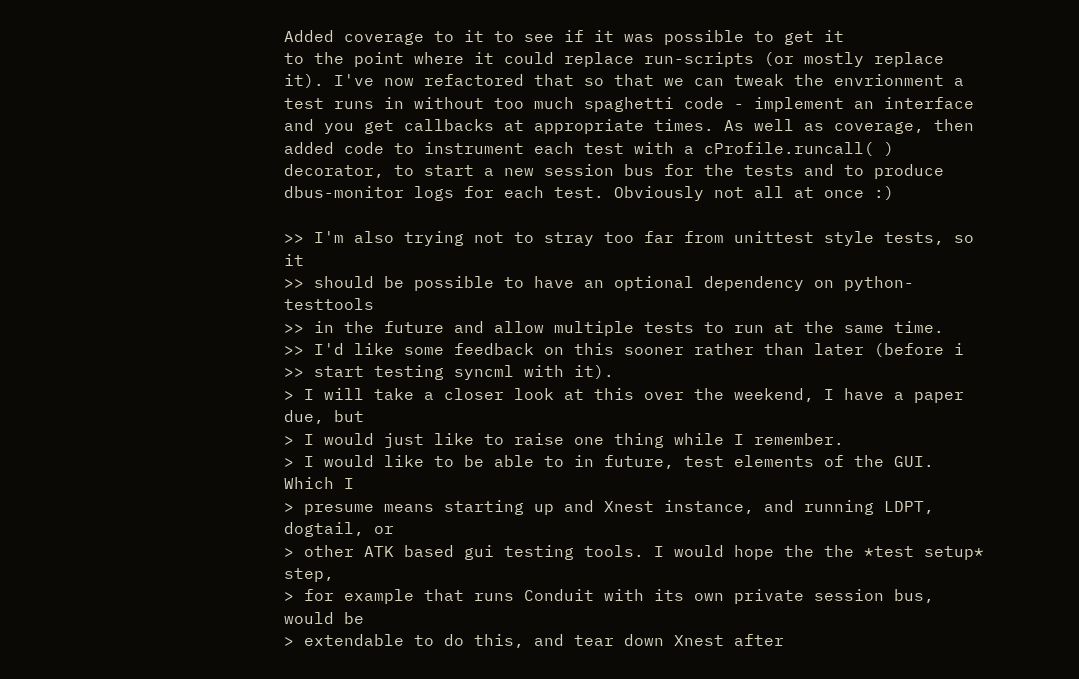Added coverage to it to see if it was possible to get it
to the point where it could replace run-scripts (or mostly replace
it). I've now refactored that so that we can tweak the envrionment a
test runs in without too much spaghetti code - implement an interface
and you get callbacks at appropriate times. As well as coverage, then
added code to instrument each test with a cProfile.runcall( )
decorator, to start a new session bus for the tests and to produce
dbus-monitor logs for each test. Obviously not all at once :)

>> I'm also trying not to stray too far from unittest style tests, so it
>> should be possible to have an optional dependency on python-testtools
>> in the future and allow multiple tests to run at the same time.
>> I'd like some feedback on this sooner rather than later (before i
>> start testing syncml with it).
> I will take a closer look at this over the weekend, I have a paper due, but
> I would just like to raise one thing while I remember.
> I would like to be able to in future, test elements of the GUI. Which I
> presume means starting up and Xnest instance, and running LDPT, dogtail, or
> other ATK based gui testing tools. I would hope the the *test setup* step,
> for example that runs Conduit with its own private session bus, would be
> extendable to do this, and tear down Xnest after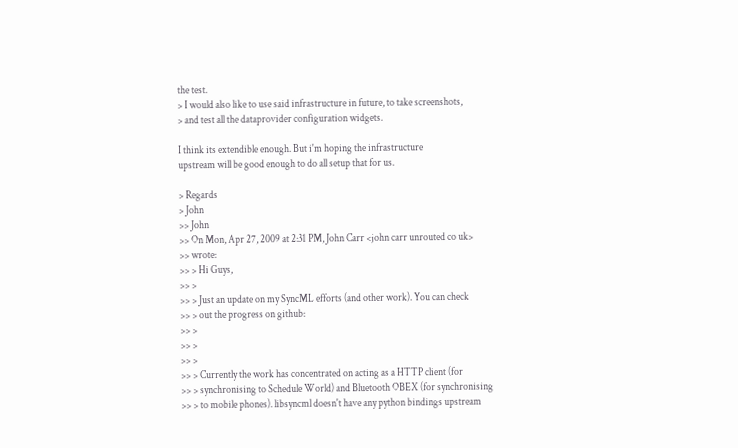the test.
> I would also like to use said infrastructure in future, to take screenshots,
> and test all the dataprovider configuration widgets.

I think its extendible enough. But i'm hoping the infrastructure
upstream will be good enough to do all setup that for us.

> Regards
> John
>> John
>> On Mon, Apr 27, 2009 at 2:31 PM, John Carr <john carr unrouted co uk>
>> wrote:
>> > Hi Guys,
>> >
>> > Just an update on my SyncML efforts (and other work). You can check
>> > out the progress on github:
>> >
>> >
>> >
>> > Currently the work has concentrated on acting as a HTTP client (for
>> > synchronising to Schedule World) and Bluetooth OBEX (for synchronising
>> > to mobile phones). libsyncml doesn't have any python bindings upstream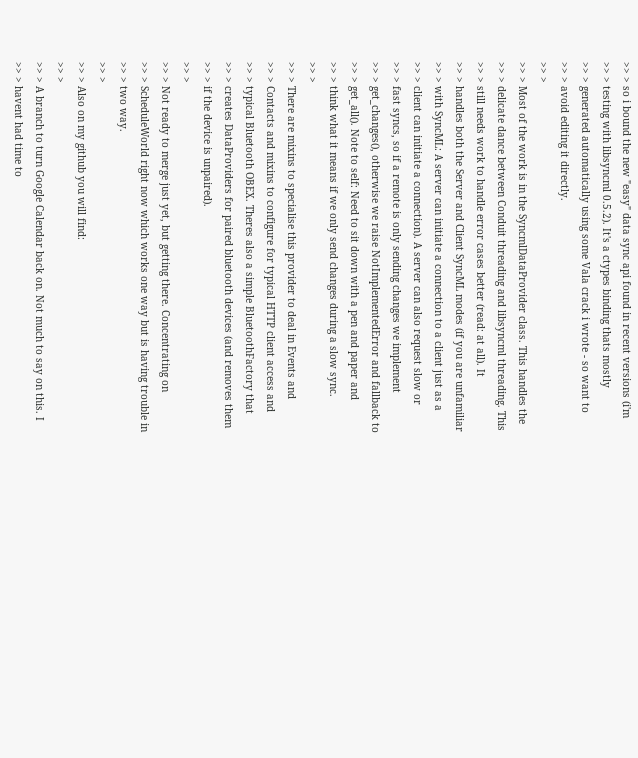>> > so i bound the new "easy" data sync api found in recent versions (i'm
>> > testing with libsyncml 0.5.2). It's a ctypes binding thats mostly
>> > generated automatically using some Vala crack i wrote - so want to
>> > avoid editing it directly.
>> >
>> > Most of the work is in the SyncmlDataProvider class. This handles the
>> > delicate dance between Conduit threading and libsyncml threading. This
>> > still needs work to handle error cases better (read: at all). It
>> > handles both the Server and Client SyncML modes (if you are unfamiliar
>> > with SyncML: A server can initiate a connection to a client just as a
>> > client can initiate a connection). A server can also request slow or
>> > fast syncs, so if a remote is only sending changes we implement
>> > get_changes(), otherwise we raise NotImplementedError and fallback to
>> > get_all(). Note to self: Need to sit down with a pen and paper and
>> > think what it means if we only send changes during a slow sync.
>> >
>> > There are mixins to specialise this provider to deal in Events and
>> > Contacts and mixins to configure for typical HTTP client access and
>> > typical Bluetooth OBEX. Theres also a simple BluetoothFactory that
>> > creates DataProviders for paired bluetooth devices (and removes them
>> > if the device is unpaired).
>> >
>> > Not ready to merge just yet, but getting there. Concentrating on
>> > ScheduleWorld right now which works one way but is having trouble in
>> > two way.
>> >
>> > Also on my github you will find:
>> >
>> > A branch to turn Google Calendar back on. Not much to say on this. I
>> > havent had time to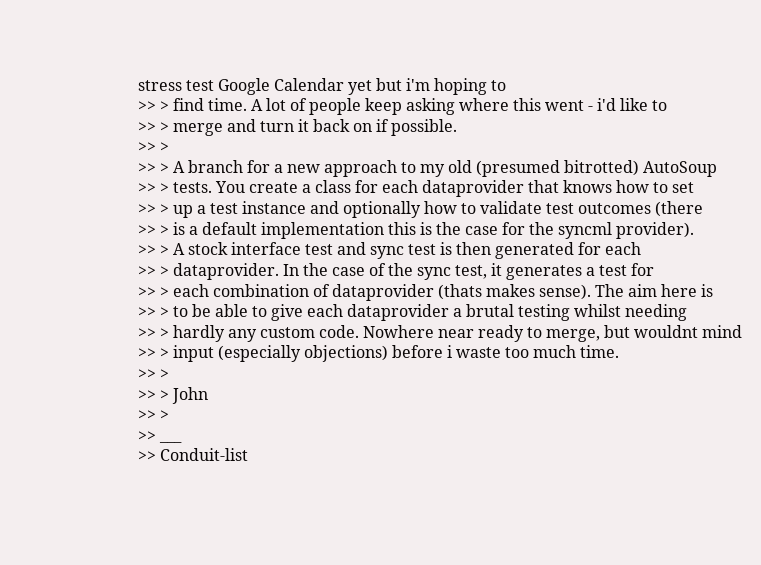stress test Google Calendar yet but i'm hoping to
>> > find time. A lot of people keep asking where this went - i'd like to
>> > merge and turn it back on if possible.
>> >
>> > A branch for a new approach to my old (presumed bitrotted) AutoSoup
>> > tests. You create a class for each dataprovider that knows how to set
>> > up a test instance and optionally how to validate test outcomes (there
>> > is a default implementation this is the case for the syncml provider).
>> > A stock interface test and sync test is then generated for each
>> > dataprovider. In the case of the sync test, it generates a test for
>> > each combination of dataprovider (thats makes sense). The aim here is
>> > to be able to give each dataprovider a brutal testing whilst needing
>> > hardly any custom code. Nowhere near ready to merge, but wouldnt mind
>> > input (especially objections) before i waste too much time.
>> >
>> > John
>> >
>> ___
>> Conduit-list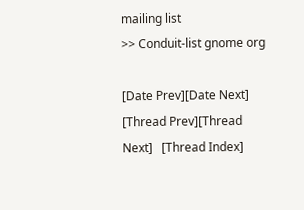mailing list
>> Conduit-list gnome org

[Date Prev][Date Next]   [Thread Prev][Thread Next]   [Thread Index]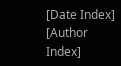[Date Index] [Author Index]